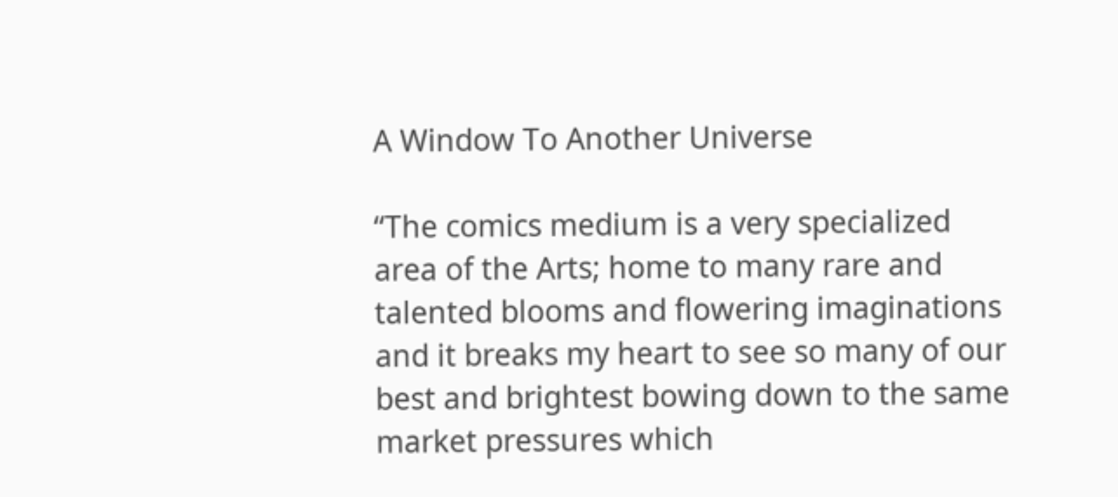A Window To Another Universe

“The comics medium is a very specialized area of the Arts; home to many rare and talented blooms and flowering imaginations and it breaks my heart to see so many of our best and brightest bowing down to the same market pressures which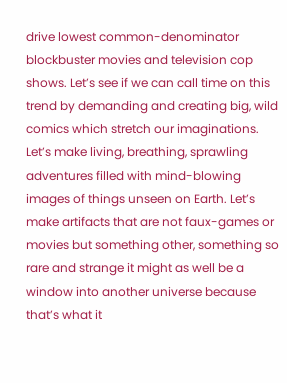drive lowest common-denominator blockbuster movies and television cop shows. Let’s see if we can call time on this trend by demanding and creating big, wild comics which stretch our imaginations. Let’s make living, breathing, sprawling adventures filled with mind-blowing images of things unseen on Earth. Let’s make artifacts that are not faux-games or movies but something other, something so rare and strange it might as well be a window into another universe because that’s what it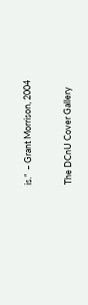is.”  – Grant Morrison, 2004

The DCnU Cover Gallery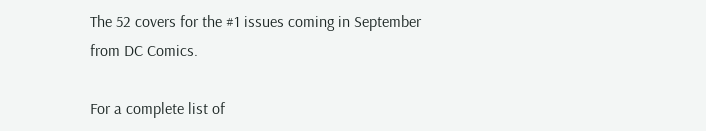The 52 covers for the #1 issues coming in September from DC Comics.

For a complete list of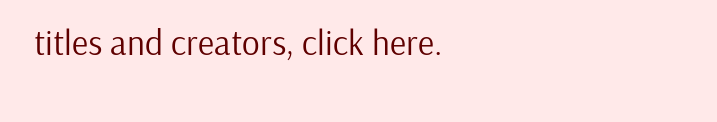titles and creators, click here.